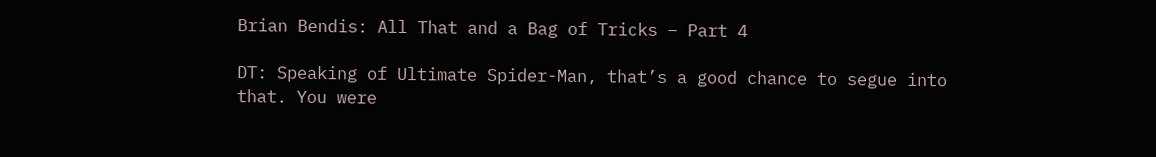Brian Bendis: All That and a Bag of Tricks – Part 4

DT: Speaking of Ultimate Spider-Man, that’s a good chance to segue into that. You were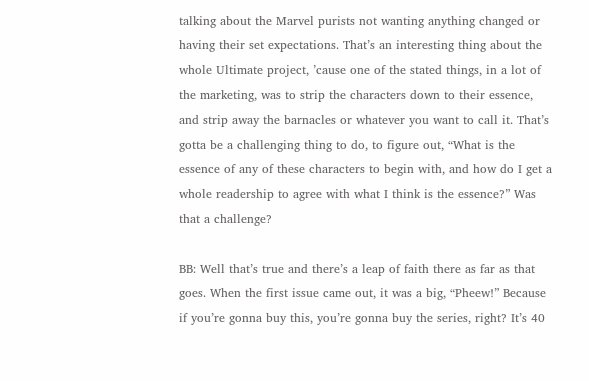talking about the Marvel purists not wanting anything changed or having their set expectations. That’s an interesting thing about the whole Ultimate project, ’cause one of the stated things, in a lot of the marketing, was to strip the characters down to their essence, and strip away the barnacles or whatever you want to call it. That’s gotta be a challenging thing to do, to figure out, “What is the essence of any of these characters to begin with, and how do I get a whole readership to agree with what I think is the essence?” Was that a challenge?

BB: Well that’s true and there’s a leap of faith there as far as that goes. When the first issue came out, it was a big, “Pheew!” Because if you’re gonna buy this, you’re gonna buy the series, right? It’s 40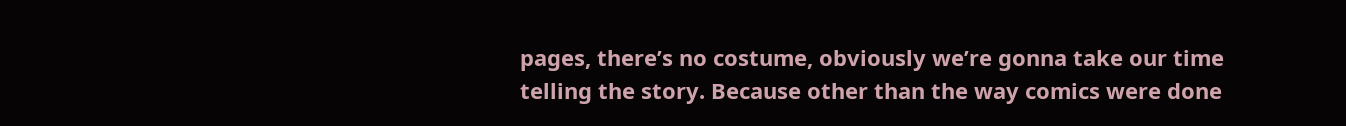pages, there’s no costume, obviously we’re gonna take our time telling the story. Because other than the way comics were done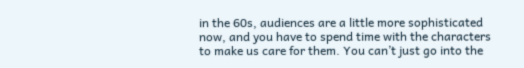in the 60s, audiences are a little more sophisticated now, and you have to spend time with the characters to make us care for them. You can’t just go into the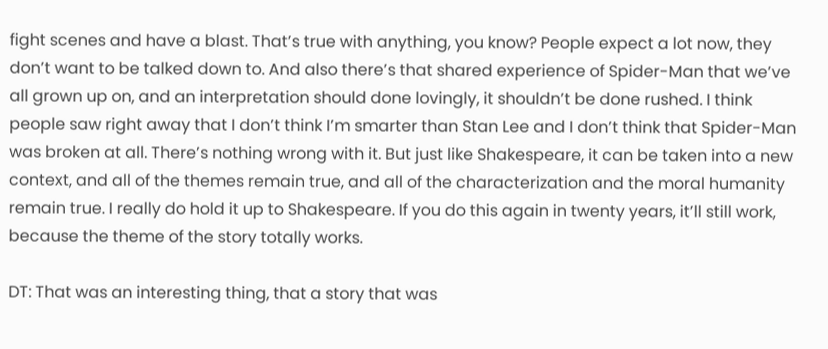fight scenes and have a blast. That’s true with anything, you know? People expect a lot now, they don’t want to be talked down to. And also there’s that shared experience of Spider-Man that we’ve all grown up on, and an interpretation should done lovingly, it shouldn’t be done rushed. I think people saw right away that I don’t think I’m smarter than Stan Lee and I don’t think that Spider-Man was broken at all. There’s nothing wrong with it. But just like Shakespeare, it can be taken into a new context, and all of the themes remain true, and all of the characterization and the moral humanity remain true. I really do hold it up to Shakespeare. If you do this again in twenty years, it’ll still work, because the theme of the story totally works.

DT: That was an interesting thing, that a story that was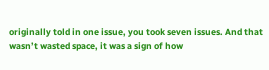originally told in one issue, you took seven issues. And that wasn’t wasted space, it was a sign of how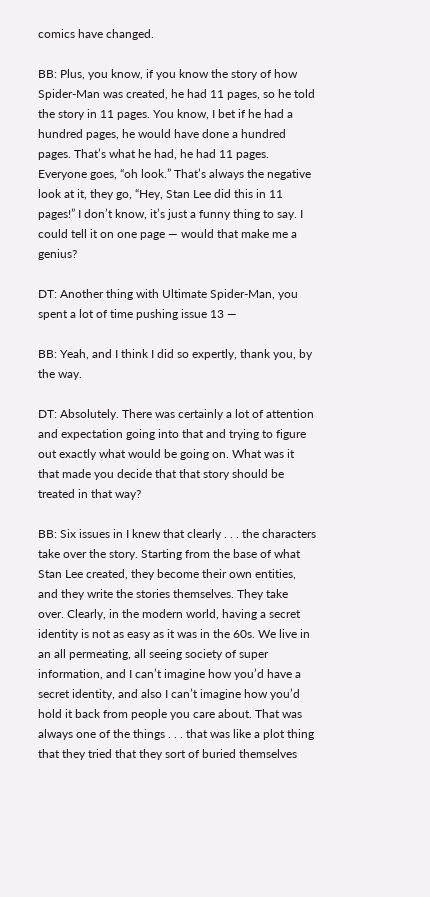comics have changed.

BB: Plus, you know, if you know the story of how Spider-Man was created, he had 11 pages, so he told the story in 11 pages. You know, I bet if he had a hundred pages, he would have done a hundred pages. That’s what he had, he had 11 pages. Everyone goes, “oh look.” That’s always the negative look at it, they go, “Hey, Stan Lee did this in 11 pages!” I don’t know, it’s just a funny thing to say. I could tell it on one page — would that make me a genius?

DT: Another thing with Ultimate Spider-Man, you spent a lot of time pushing issue 13 —

BB: Yeah, and I think I did so expertly, thank you, by the way.

DT: Absolutely. There was certainly a lot of attention and expectation going into that and trying to figure out exactly what would be going on. What was it that made you decide that that story should be treated in that way?

BB: Six issues in I knew that clearly . . . the characters take over the story. Starting from the base of what Stan Lee created, they become their own entities, and they write the stories themselves. They take over. Clearly, in the modern world, having a secret identity is not as easy as it was in the 60s. We live in an all permeating, all seeing society of super information, and I can’t imagine how you’d have a secret identity, and also I can’t imagine how you’d hold it back from people you care about. That was always one of the things . . . that was like a plot thing that they tried that they sort of buried themselves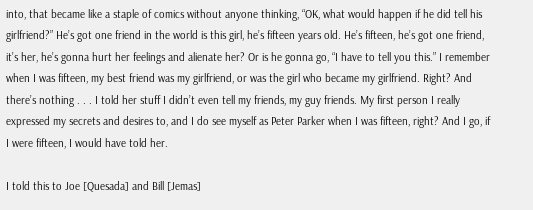into, that became like a staple of comics without anyone thinking, “OK, what would happen if he did tell his girlfriend?” He’s got one friend in the world is this girl, he’s fifteen years old. He’s fifteen, he’s got one friend, it’s her, he’s gonna hurt her feelings and alienate her? Or is he gonna go, “I have to tell you this.” I remember when I was fifteen, my best friend was my girlfriend, or was the girl who became my girlfriend. Right? And there’s nothing . . . I told her stuff I didn’t even tell my friends, my guy friends. My first person I really expressed my secrets and desires to, and I do see myself as Peter Parker when I was fifteen, right? And I go, if I were fifteen, I would have told her.

I told this to Joe [Quesada] and Bill [Jemas]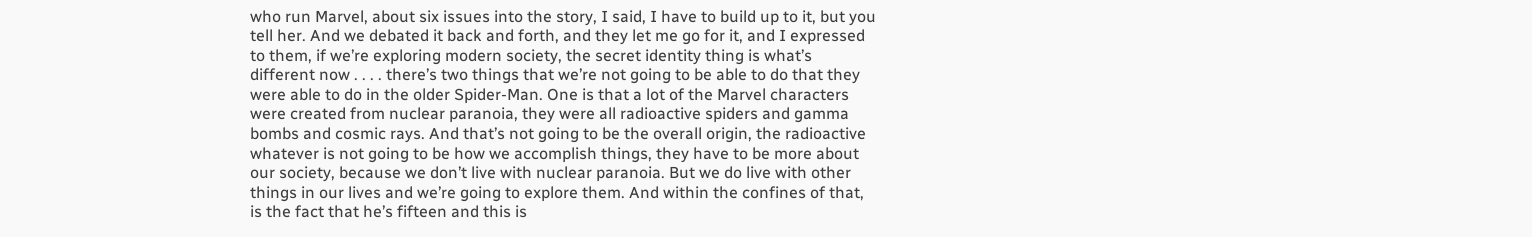who run Marvel, about six issues into the story, I said, I have to build up to it, but you tell her. And we debated it back and forth, and they let me go for it, and I expressed to them, if we’re exploring modern society, the secret identity thing is what’s different now . . . . there’s two things that we’re not going to be able to do that they were able to do in the older Spider-Man. One is that a lot of the Marvel characters were created from nuclear paranoia, they were all radioactive spiders and gamma bombs and cosmic rays. And that’s not going to be the overall origin, the radioactive whatever is not going to be how we accomplish things, they have to be more about our society, because we don’t live with nuclear paranoia. But we do live with other things in our lives and we’re going to explore them. And within the confines of that, is the fact that he’s fifteen and this is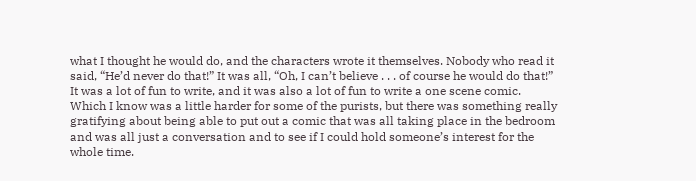what I thought he would do, and the characters wrote it themselves. Nobody who read it said, “He’d never do that!” It was all, “Oh, I can’t believe . . . of course he would do that!” It was a lot of fun to write, and it was also a lot of fun to write a one scene comic. Which I know was a little harder for some of the purists, but there was something really gratifying about being able to put out a comic that was all taking place in the bedroom and was all just a conversation and to see if I could hold someone’s interest for the whole time.